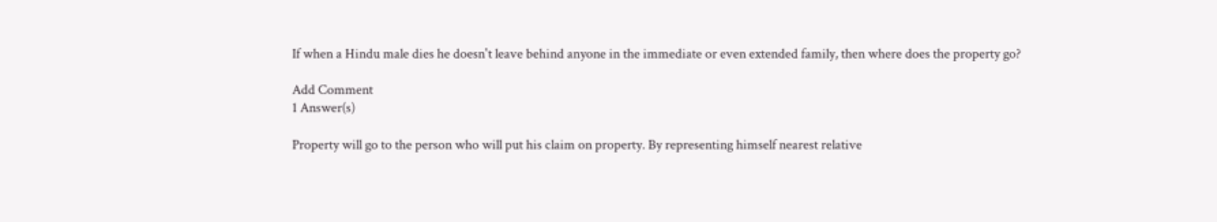If when a Hindu male dies he doesn't leave behind anyone in the immediate or even extended family, then where does the property go?

Add Comment
1 Answer(s)

Property will go to the person who will put his claim on property. By representing himself nearest relative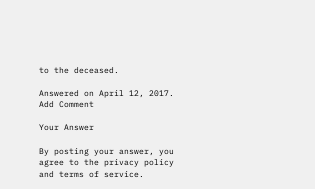to the deceased.

Answered on April 12, 2017.
Add Comment

Your Answer

By posting your answer, you agree to the privacy policy and terms of service.